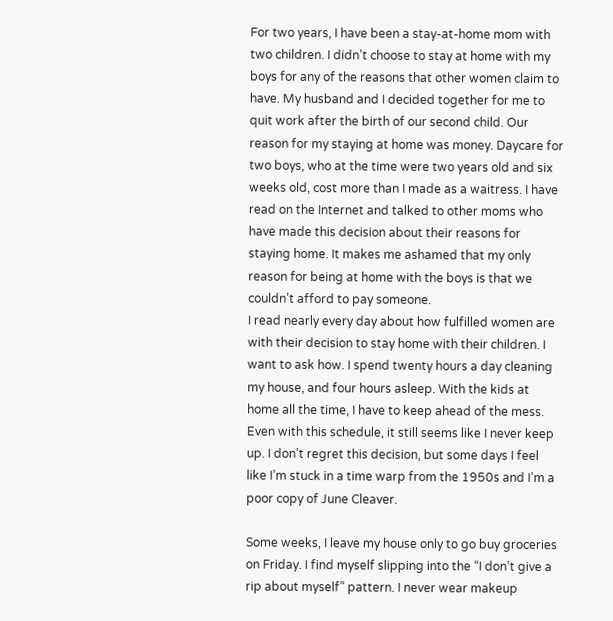For two years, I have been a stay-at-home mom with two children. I didn’t choose to stay at home with my boys for any of the reasons that other women claim to have. My husband and I decided together for me to quit work after the birth of our second child. Our reason for my staying at home was money. Daycare for two boys, who at the time were two years old and six weeks old, cost more than I made as a waitress. I have read on the Internet and talked to other moms who have made this decision about their reasons for staying home. It makes me ashamed that my only reason for being at home with the boys is that we couldn’t afford to pay someone.
I read nearly every day about how fulfilled women are with their decision to stay home with their children. I want to ask how. I spend twenty hours a day cleaning my house, and four hours asleep. With the kids at home all the time, I have to keep ahead of the mess. Even with this schedule, it still seems like I never keep up. I don’t regret this decision, but some days I feel like I’m stuck in a time warp from the 1950s and I’m a poor copy of June Cleaver.

Some weeks, I leave my house only to go buy groceries on Friday. I find myself slipping into the “I don’t give a rip about myself” pattern. I never wear makeup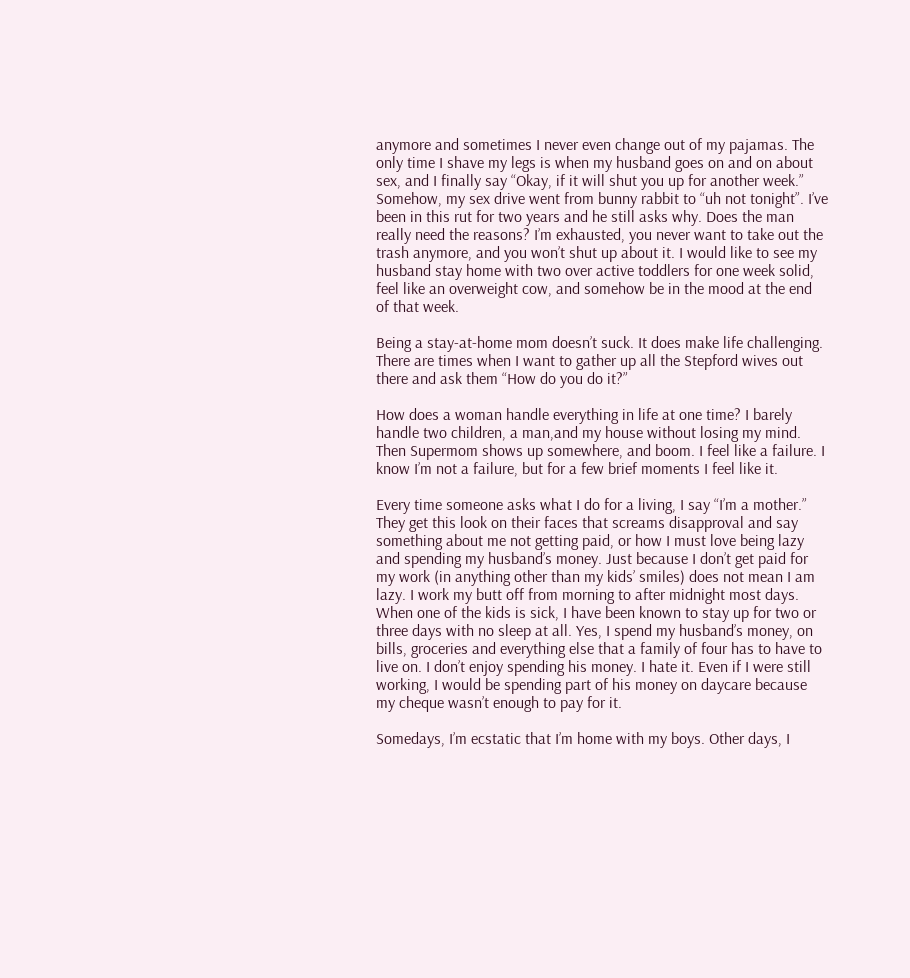anymore and sometimes I never even change out of my pajamas. The only time I shave my legs is when my husband goes on and on about sex, and I finally say “Okay, if it will shut you up for another week.” Somehow, my sex drive went from bunny rabbit to “uh not tonight”. I’ve been in this rut for two years and he still asks why. Does the man really need the reasons? I’m exhausted, you never want to take out the trash anymore, and you won’t shut up about it. I would like to see my husband stay home with two over active toddlers for one week solid, feel like an overweight cow, and somehow be in the mood at the end of that week.

Being a stay-at-home mom doesn’t suck. It does make life challenging. There are times when I want to gather up all the Stepford wives out there and ask them “How do you do it?”

How does a woman handle everything in life at one time? I barely handle two children, a man,and my house without losing my mind. Then Supermom shows up somewhere, and boom. I feel like a failure. I know I’m not a failure, but for a few brief moments I feel like it.

Every time someone asks what I do for a living, I say “I’m a mother.” They get this look on their faces that screams disapproval and say something about me not getting paid, or how I must love being lazy and spending my husband’s money. Just because I don’t get paid for my work (in anything other than my kids’ smiles) does not mean I am lazy. I work my butt off from morning to after midnight most days. When one of the kids is sick, I have been known to stay up for two or three days with no sleep at all. Yes, I spend my husband’s money, on bills, groceries and everything else that a family of four has to have to live on. I don’t enjoy spending his money. I hate it. Even if I were still working, I would be spending part of his money on daycare because my cheque wasn’t enough to pay for it.

Somedays, I’m ecstatic that I’m home with my boys. Other days, I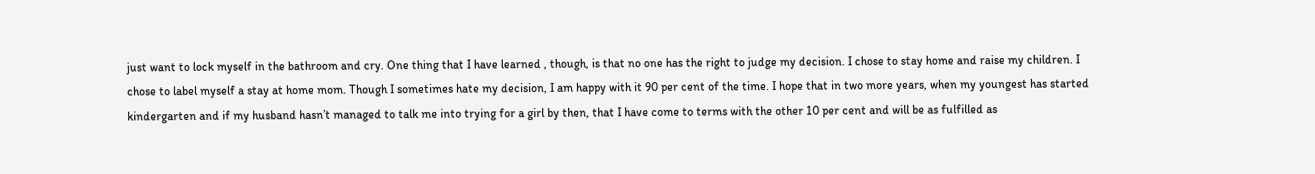just want to lock myself in the bathroom and cry. One thing that I have learned , though, is that no one has the right to judge my decision. I chose to stay home and raise my children. I chose to label myself a stay at home mom. Though I sometimes hate my decision, I am happy with it 90 per cent of the time. I hope that in two more years, when my youngest has started kindergarten and if my husband hasn’t managed to talk me into trying for a girl by then, that I have come to terms with the other 10 per cent and will be as fulfilled as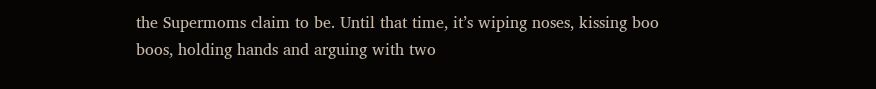the Supermoms claim to be. Until that time, it’s wiping noses, kissing boo boos, holding hands and arguing with two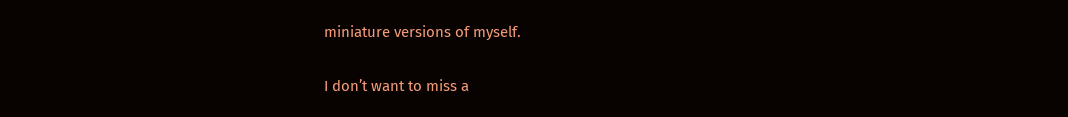miniature versions of myself.

I don’t want to miss a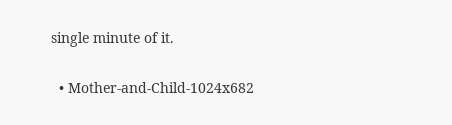single minute of it.

  • Mother-and-Child-1024x682